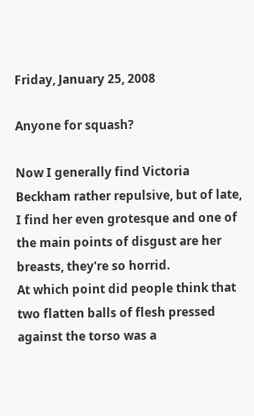Friday, January 25, 2008

Anyone for squash?

Now I generally find Victoria Beckham rather repulsive, but of late, I find her even grotesque and one of the main points of disgust are her breasts, they're so horrid.
At which point did people think that two flatten balls of flesh pressed against the torso was a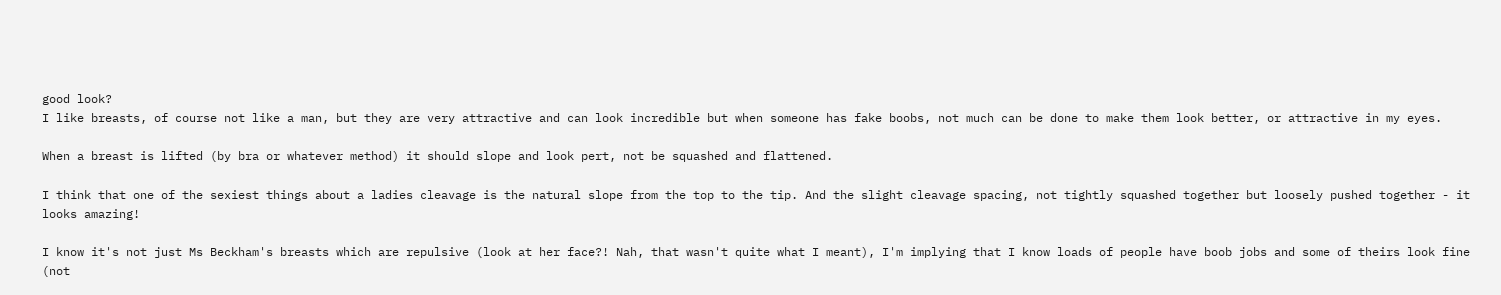good look?
I like breasts, of course not like a man, but they are very attractive and can look incredible but when someone has fake boobs, not much can be done to make them look better, or attractive in my eyes.

When a breast is lifted (by bra or whatever method) it should slope and look pert, not be squashed and flattened.

I think that one of the sexiest things about a ladies cleavage is the natural slope from the top to the tip. And the slight cleavage spacing, not tightly squashed together but loosely pushed together - it looks amazing!

I know it's not just Ms Beckham's breasts which are repulsive (look at her face?! Nah, that wasn't quite what I meant), I'm implying that I know loads of people have boob jobs and some of theirs look fine (not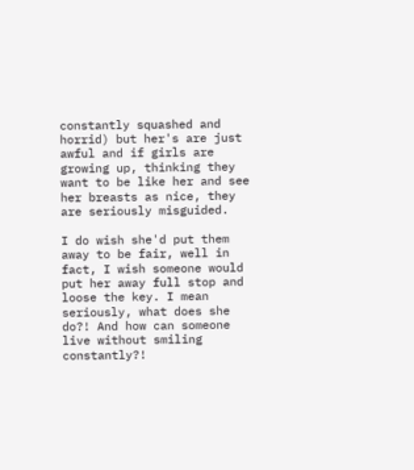constantly squashed and horrid) but her's are just awful and if girls are growing up, thinking they want to be like her and see her breasts as nice, they are seriously misguided.

I do wish she'd put them away to be fair, well in fact, I wish someone would put her away full stop and loose the key. I mean seriously, what does she do?! And how can someone live without smiling constantly?!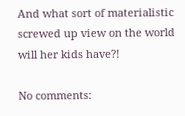And what sort of materialistic screwed up view on the world will her kids have?!

No comments: